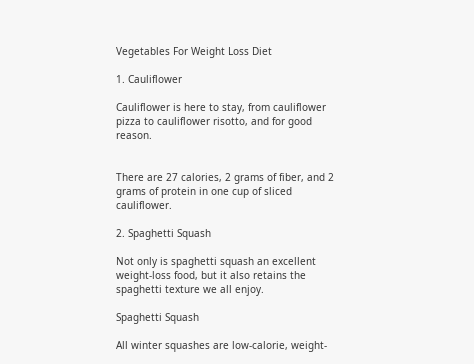Vegetables For Weight Loss Diet

1. Cauliflower

Cauliflower is here to stay, from cauliflower pizza to cauliflower risotto, and for good reason.


There are 27 calories, 2 grams of fiber, and 2 grams of protein in one cup of sliced cauliflower.

2. Spaghetti Squash

Not only is spaghetti squash an excellent weight-loss food, but it also retains the spaghetti texture we all enjoy.

Spaghetti Squash

All winter squashes are low-calorie, weight-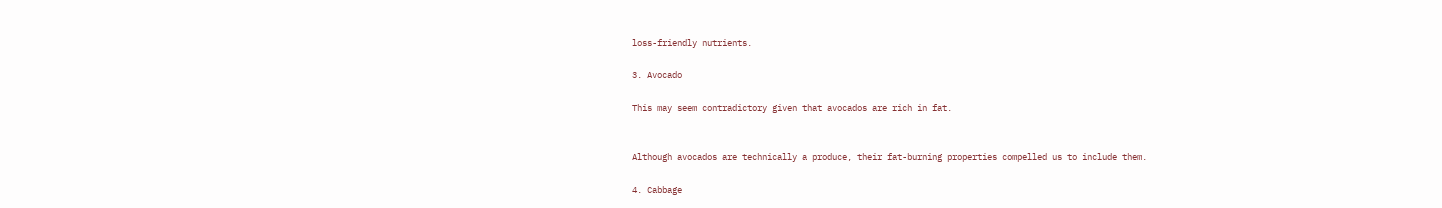loss-friendly nutrients.

3. Avocado

This may seem contradictory given that avocados are rich in fat.


Although avocados are technically a produce, their fat-burning properties compelled us to include them.

4. Cabbage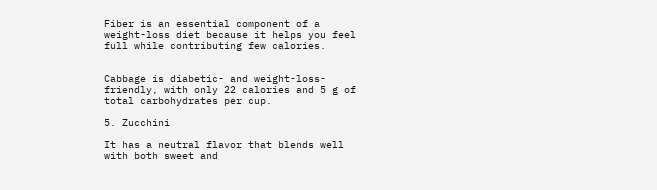Fiber is an essential component of a weight-loss diet because it helps you feel full while contributing few calories.


Cabbage is diabetic- and weight-loss-friendly, with only 22 calories and 5 g of total carbohydrates per cup.

5. Zucchini

It has a neutral flavor that blends well with both sweet and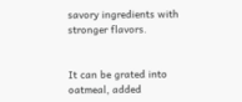savory ingredients with stronger flavors.


It can be grated into oatmeal, added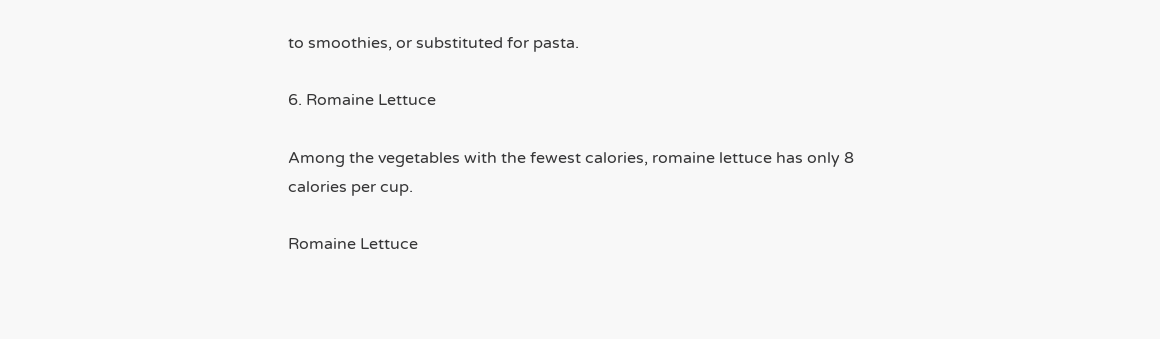to smoothies, or substituted for pasta.

6. Romaine Lettuce

Among the vegetables with the fewest calories, romaine lettuce has only 8 calories per cup.

Romaine Lettuce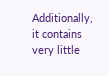Additionally, it contains very little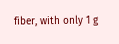fiber, with only 1 g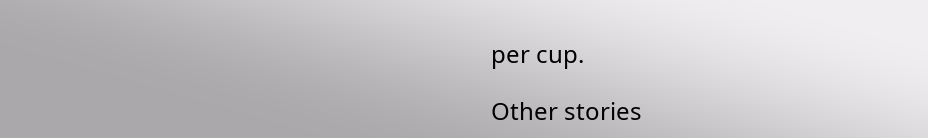per cup.

Other stories